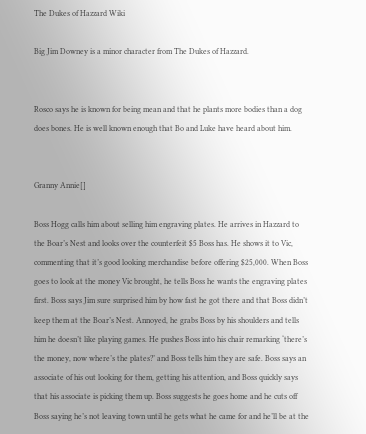The Dukes of Hazzard Wiki

Big Jim Downey is a minor character from The Dukes of Hazzard.


Rosco says he is known for being mean and that he plants more bodies than a dog does bones. He is well known enough that Bo and Luke have heard about him.


Granny Annie[]

Boss Hogg calls him about selling him engraving plates. He arrives in Hazzard to the Boar’s Nest and looks over the counterfeit $5 Boss has. He shows it to Vic, commenting that it’s good looking merchandise before offering $25,000. When Boss goes to look at the money Vic brought, he tells Boss he wants the engraving plates first. Boss says Jim sure surprised him by how fast he got there and that Boss didn’t keep them at the Boar’s Nest. Annoyed, he grabs Boss by his shoulders and tells him he doesn’t like playing games. He pushes Boss into his chair remarking ‘there’s the money, now where’s the plates?’ and Boss tells him they are safe. Boss says an associate of his out looking for them, getting his attention, and Boss quickly says that his associate is picking them up. Boss suggests he goes home and he cuts off Boss saying he’s not leaving town until he gets what he came for and he’ll be at the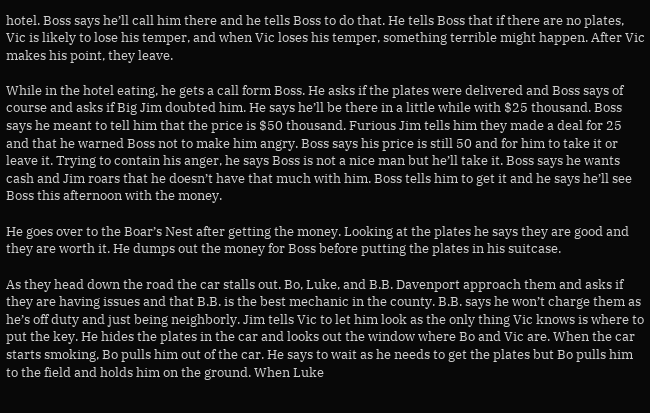hotel. Boss says he’ll call him there and he tells Boss to do that. He tells Boss that if there are no plates, Vic is likely to lose his temper, and when Vic loses his temper, something terrible might happen. After Vic makes his point, they leave.

While in the hotel eating, he gets a call form Boss. He asks if the plates were delivered and Boss says of course and asks if Big Jim doubted him. He says he’ll be there in a little while with $25 thousand. Boss says he meant to tell him that the price is $50 thousand. Furious Jim tells him they made a deal for 25 and that he warned Boss not to make him angry. Boss says his price is still 50 and for him to take it or leave it. Trying to contain his anger, he says Boss is not a nice man but he’ll take it. Boss says he wants cash and Jim roars that he doesn’t have that much with him. Boss tells him to get it and he says he’ll see Boss this afternoon with the money.

He goes over to the Boar’s Nest after getting the money. Looking at the plates he says they are good and they are worth it. He dumps out the money for Boss before putting the plates in his suitcase.

As they head down the road the car stalls out. Bo, Luke, and B.B. Davenport approach them and asks if they are having issues and that B.B. is the best mechanic in the county. B.B. says he won’t charge them as he’s off duty and just being neighborly. Jim tells Vic to let him look as the only thing Vic knows is where to put the key. He hides the plates in the car and looks out the window where Bo and Vic are. When the car starts smoking, Bo pulls him out of the car. He says to wait as he needs to get the plates but Bo pulls him to the field and holds him on the ground. When Luke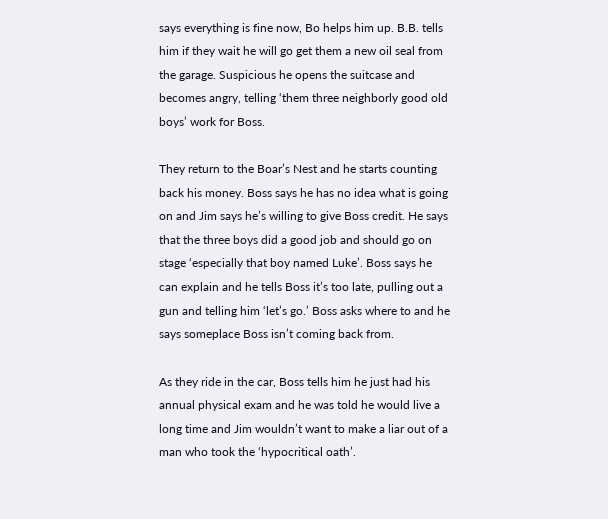says everything is fine now, Bo helps him up. B.B. tells him if they wait he will go get them a new oil seal from the garage. Suspicious he opens the suitcase and becomes angry, telling ‘them three neighborly good old boys’ work for Boss.

They return to the Boar’s Nest and he starts counting back his money. Boss says he has no idea what is going on and Jim says he’s willing to give Boss credit. He says that the three boys did a good job and should go on stage ‘especially that boy named Luke’. Boss says he can explain and he tells Boss it’s too late, pulling out a gun and telling him ‘let’s go.’ Boss asks where to and he says someplace Boss isn’t coming back from.

As they ride in the car, Boss tells him he just had his annual physical exam and he was told he would live a long time and Jim wouldn’t want to make a liar out of a man who took the ‘hypocritical oath’.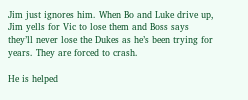Jim just ignores him. When Bo and Luke drive up, Jim yells for Vic to lose them and Boss says they’ll never lose the Dukes as he’s been trying for years. They are forced to crash.

He is helped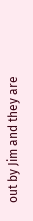out by Jim and they are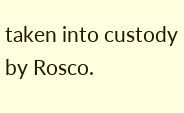taken into custody by Rosco.